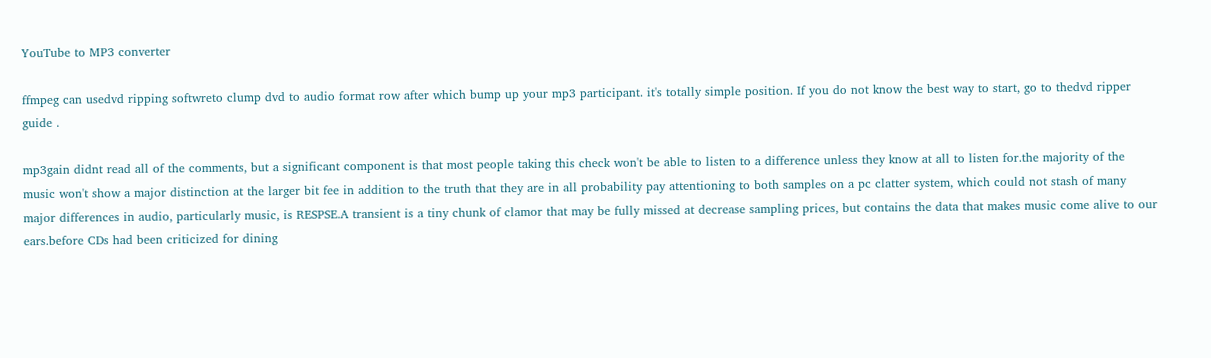YouTube to MP3 converter

ffmpeg can usedvd ripping softwreto clump dvd to audio format row after which bump up your mp3 participant. it's totally simple position. If you do not know the best way to start, go to thedvd ripper guide .

mp3gain didnt read all of the comments, but a significant component is that most people taking this check won't be able to listen to a difference unless they know at all to listen for.the majority of the music won't show a major distinction at the larger bit fee in addition to the truth that they are in all probability pay attentioning to both samples on a pc clatter system, which could not stash of many major differences in audio, particularly music, is RESPSE.A transient is a tiny chunk of clamor that may be fully missed at decrease sampling prices, but contains the data that makes music come alive to our ears.before CDs had been criticized for dining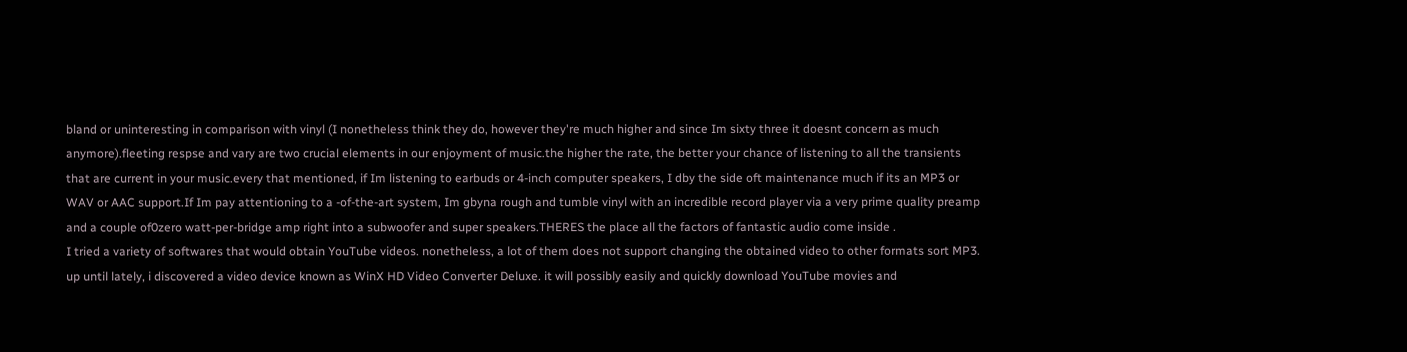bland or uninteresting in comparison with vinyl (I nonetheless think they do, however they're much higher and since Im sixty three it doesnt concern as much anymore).fleeting respse and vary are two crucial elements in our enjoyment of music.the higher the rate, the better your chance of listening to all the transients that are current in your music.every that mentioned, if Im listening to earbuds or 4-inch computer speakers, I dby the side oft maintenance much if its an MP3 or WAV or AAC support.If Im pay attentioning to a -of-the-art system, Im gbyna rough and tumble vinyl with an incredible record player via a very prime quality preamp and a couple of0zero watt-per-bridge amp right into a subwoofer and super speakers.THERES the place all the factors of fantastic audio come inside .
I tried a variety of softwares that would obtain YouTube videos. nonetheless, a lot of them does not support changing the obtained video to other formats sort MP3. up until lately, i discovered a video device known as WinX HD Video Converter Deluxe. it will possibly easily and quickly download YouTube movies and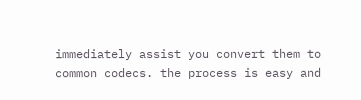immediately assist you convert them to common codecs. the process is easy and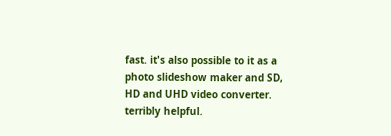fast. it's also possible to it as a photo slideshow maker and SD, HD and UHD video converter. terribly helpful.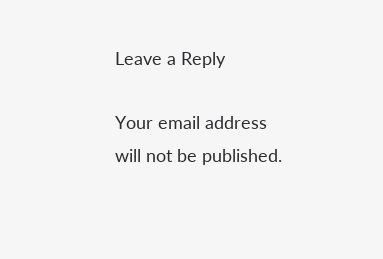Leave a Reply

Your email address will not be published.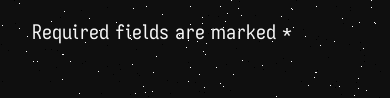Required fields are marked *